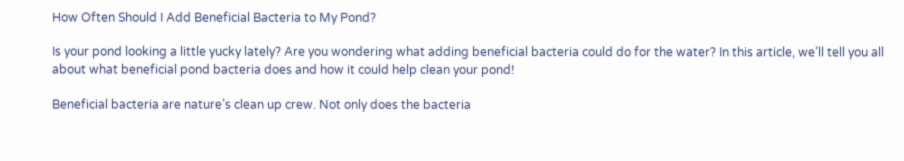How Often Should I Add Beneficial Bacteria to My Pond?

Is your pond looking a little yucky lately? Are you wondering what adding beneficial bacteria could do for the water? In this article, we’ll tell you all about what beneficial pond bacteria does and how it could help clean your pond!

Beneficial bacteria are nature’s clean up crew. Not only does the bacteria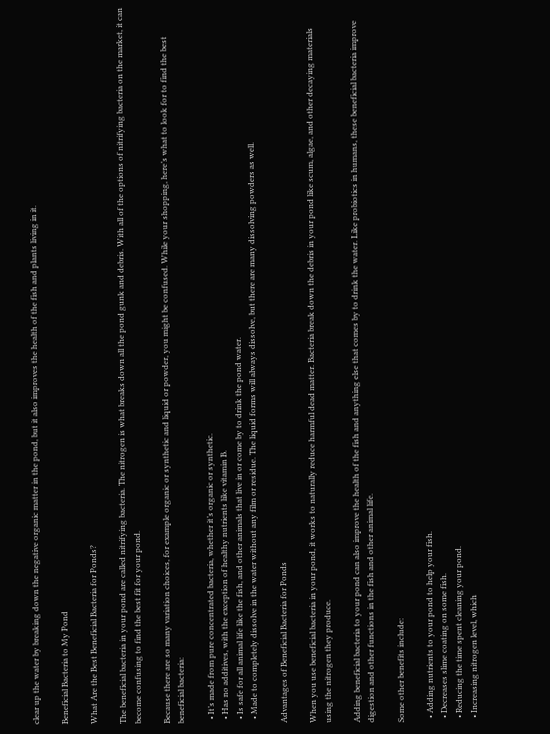clear up the water by breaking down the negative organic matter in the pond, but it also improves the health of the fish and plants living in it.

Beneficial Bacteria to My Pond

What Are the Best Beneficial Bacteria for Ponds?

The beneficial bacteria in your pond are called nitrifying bacteria. The nitrogen is what breaks down all the pond gunk and debris. With all of the options of nitrifying bacteria on the market, it can become confusing to find the best fit for your pond.

Because there are so many variation choices, for example organic or synthetic and liquid or powder, you might be confused. While your shopping, here’s what to look for to find the best beneficial bacteria:

  • It’s made from pure concentrated bacteria, whether it’s organic or synthetic.
  • Has no additives, with the exception of healthy nutrients like vitamin B.
  • Is safe for all animal life like the fish, and other animals that live in or come by to drink the pond water.
  • Made to completely dissolve in the water without any film or residue. The liquid forms will always dissolve, but there are many dissolving powders as well.

Advantages of Beneficial Bacteria for Ponds

When you use beneficial bacteria in your pond, it works to naturally reduce harmful dead matter. Bacteria break down the debris in your pond like scum, algae, and other decaying materials using the nitrogen they produce.

Adding beneficial bacteria to your pond can also improve the health of the fish and anything else that comes by to drink the water. Like probiotics in humans, these beneficial bacteria improve digestion and other functions in the fish and other animal life.

Some other benefits include:

  • Adding nutrients to your pond to help your fish.
  • Decreases slime coating on some fish.
  • Reducing the time spent cleaning your pond.
  • Increasing nitrogen level, which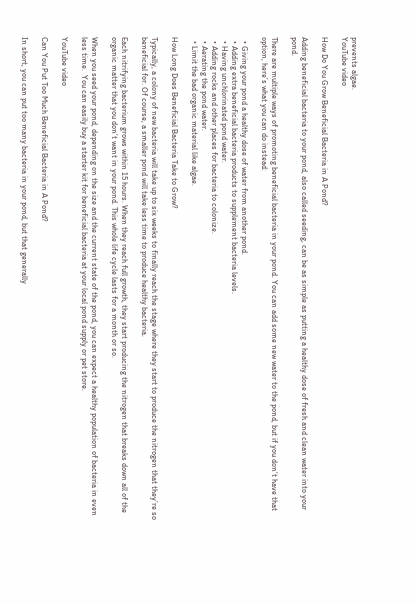prevents algae.
YouTube video

How Do You Grow Beneficial Bacteria in A Pond?

Adding beneficial bacteria to your pond, also called seeding, can be as simple as putting a healthy dose of fresh and clean water into your pond.

There are multiple ways of promoting beneficial bacteria in your pond. You can add some new water to the pond, but if you don’t have that option, here’s what you can do instead:

  • Giving your pond a healthy dose of water from another pond.
  • Adding extra beneficial bacteria products to supplement bacteria levels.
  • Having unchlorinated pond water.
  • Adding rocks and other places for bacteria to colonize.
  • Aerating the pond water.
  • Limit the bad organic material like algae.

How Long Does Beneficial Bacteria Take to Grow?

Typically, a colony of new bacteria will take up to six weeks to finally reach the stage where they start to produce the nitrogen that they’re so beneficial for. Of course, a smaller pond will take less time to produce healthy bacteria.

Each nitrifying bacterium grows within 15 hours. When they reach full growth, they start producing the nitrogen that breaks down all of the organic matter that you don’t want in your pond. This whole life cycle lasts for a month or so.

When you seed your pond, depending on the size and the current state of the pond, you can expect a healthy population of bacteria in even less time.  You can easily buy a starter kit for beneficial bacteria at your local pond supply or pet store.

YouTube video

Can You Put Too Much Beneficial Bacteria in A Pond?

In short, you can put too many bacteria in your pond, but that generally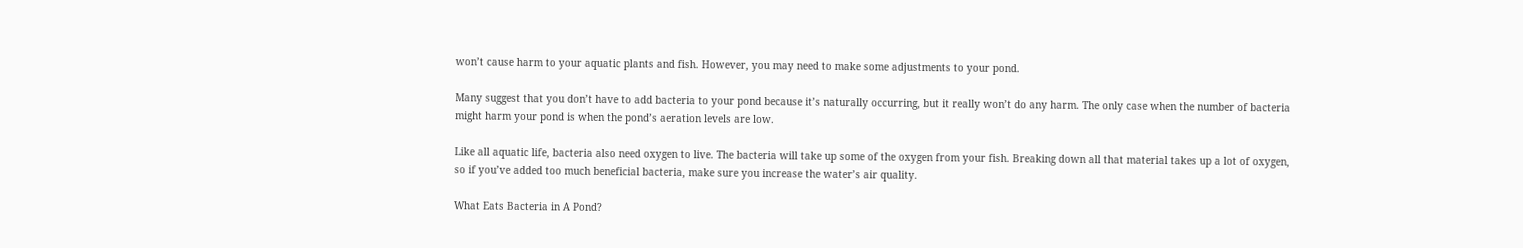won’t cause harm to your aquatic plants and fish. However, you may need to make some adjustments to your pond.

Many suggest that you don’t have to add bacteria to your pond because it’s naturally occurring, but it really won’t do any harm. The only case when the number of bacteria might harm your pond is when the pond’s aeration levels are low.

Like all aquatic life, bacteria also need oxygen to live. The bacteria will take up some of the oxygen from your fish. Breaking down all that material takes up a lot of oxygen, so if you’ve added too much beneficial bacteria, make sure you increase the water’s air quality.

What Eats Bacteria in A Pond?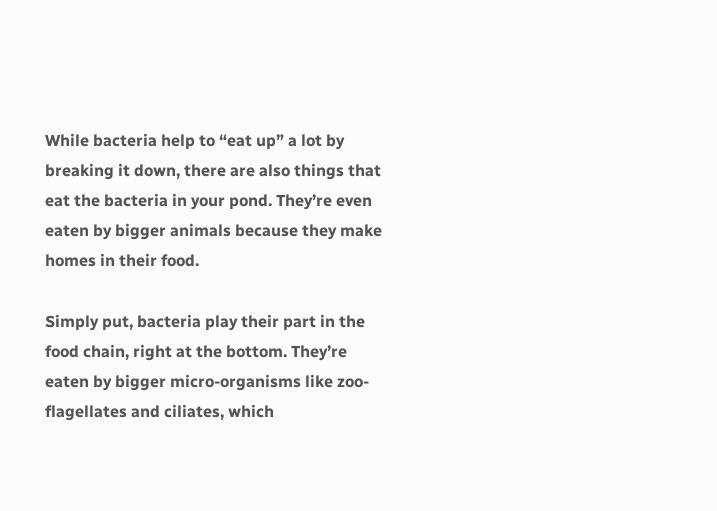While bacteria help to “eat up” a lot by breaking it down, there are also things that eat the bacteria in your pond. They’re even eaten by bigger animals because they make homes in their food.

Simply put, bacteria play their part in the food chain, right at the bottom. They’re eaten by bigger micro-organisms like zoo-flagellates and ciliates, which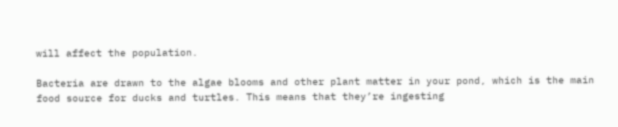will affect the population.

Bacteria are drawn to the algae blooms and other plant matter in your pond, which is the main food source for ducks and turtles. This means that they’re ingesting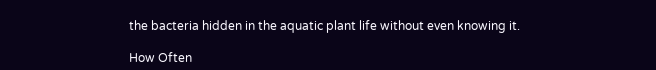the bacteria hidden in the aquatic plant life without even knowing it.

How Often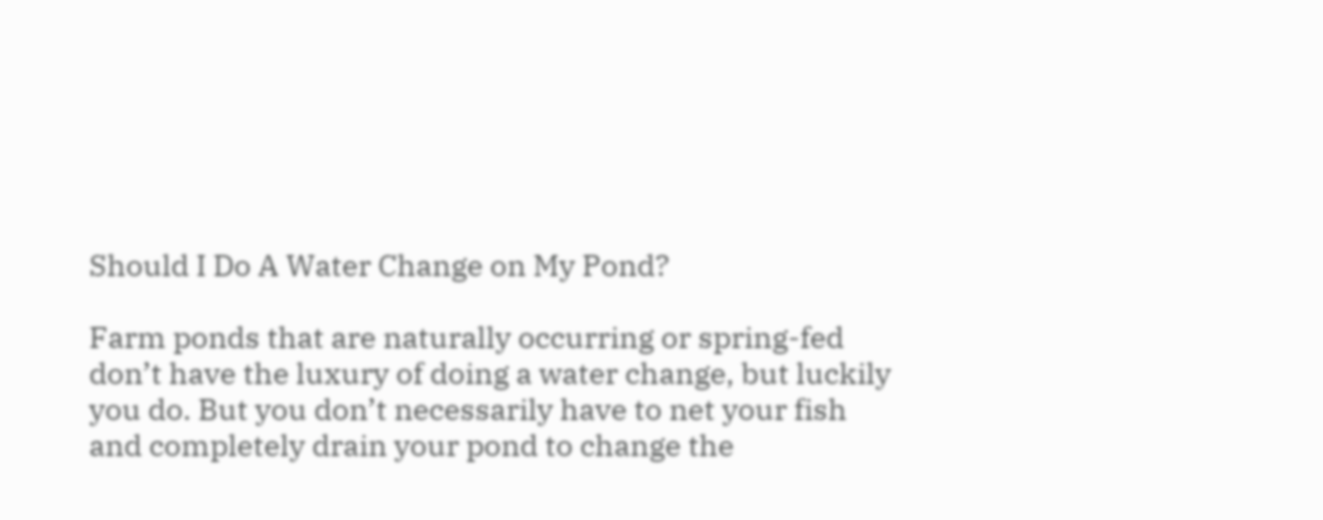Should I Do A Water Change on My Pond?

Farm ponds that are naturally occurring or spring-fed don’t have the luxury of doing a water change, but luckily you do. But you don’t necessarily have to net your fish and completely drain your pond to change the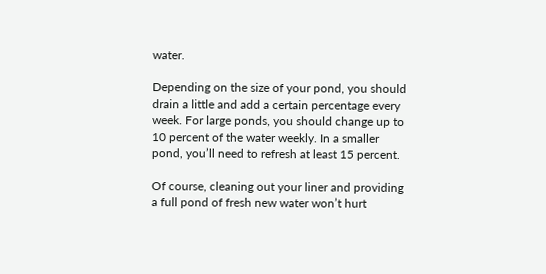water.

Depending on the size of your pond, you should drain a little and add a certain percentage every week. For large ponds, you should change up to 10 percent of the water weekly. In a smaller pond, you’ll need to refresh at least 15 percent.

Of course, cleaning out your liner and providing a full pond of fresh new water won’t hurt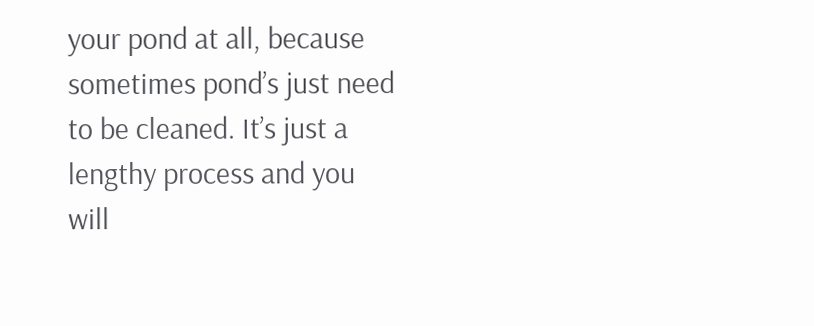your pond at all, because sometimes pond’s just need to be cleaned. It’s just a lengthy process and you will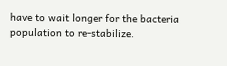have to wait longer for the bacteria population to re-stabilize.